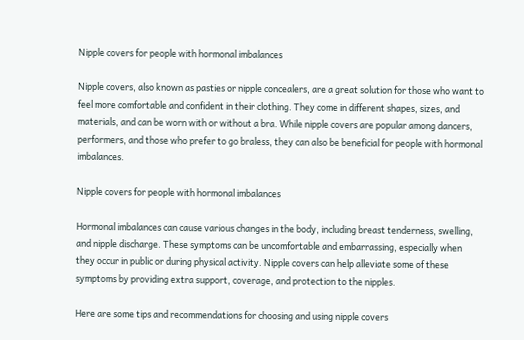Nipple covers for people with hormonal imbalances

Nipple covers, also known as pasties or nipple concealers, are a great solution for those who want to feel more comfortable and confident in their clothing. They come in different shapes, sizes, and materials, and can be worn with or without a bra. While nipple covers are popular among dancers, performers, and those who prefer to go braless, they can also be beneficial for people with hormonal imbalances.

Nipple covers for people with hormonal imbalances

Hormonal imbalances can cause various changes in the body, including breast tenderness, swelling, and nipple discharge. These symptoms can be uncomfortable and embarrassing, especially when they occur in public or during physical activity. Nipple covers can help alleviate some of these symptoms by providing extra support, coverage, and protection to the nipples.

Here are some tips and recommendations for choosing and using nipple covers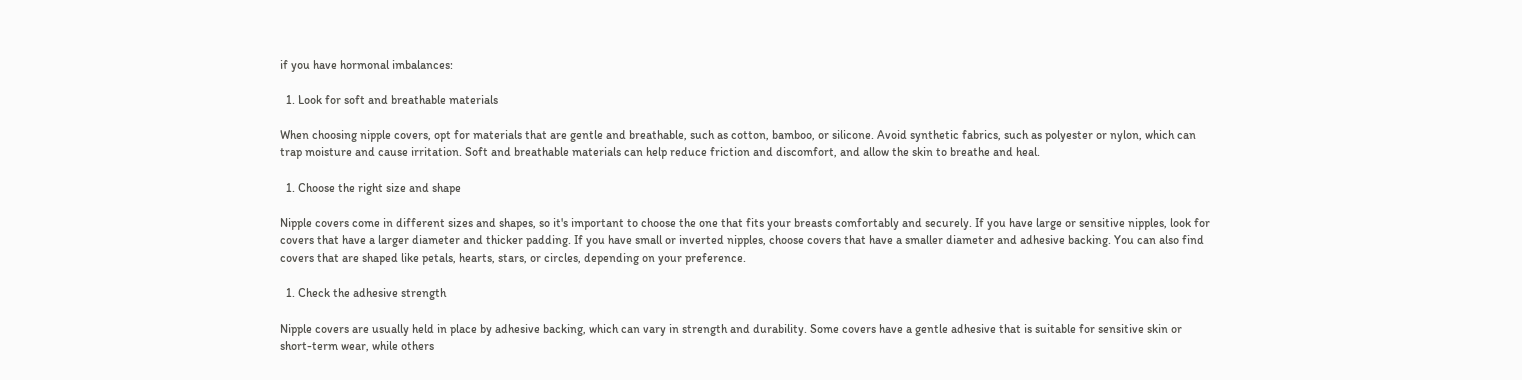if you have hormonal imbalances:

  1. Look for soft and breathable materials

When choosing nipple covers, opt for materials that are gentle and breathable, such as cotton, bamboo, or silicone. Avoid synthetic fabrics, such as polyester or nylon, which can trap moisture and cause irritation. Soft and breathable materials can help reduce friction and discomfort, and allow the skin to breathe and heal.

  1. Choose the right size and shape

Nipple covers come in different sizes and shapes, so it's important to choose the one that fits your breasts comfortably and securely. If you have large or sensitive nipples, look for covers that have a larger diameter and thicker padding. If you have small or inverted nipples, choose covers that have a smaller diameter and adhesive backing. You can also find covers that are shaped like petals, hearts, stars, or circles, depending on your preference.

  1. Check the adhesive strength

Nipple covers are usually held in place by adhesive backing, which can vary in strength and durability. Some covers have a gentle adhesive that is suitable for sensitive skin or short-term wear, while others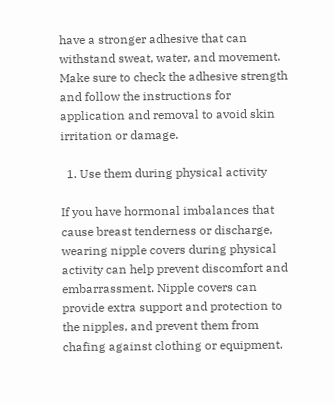have a stronger adhesive that can withstand sweat, water, and movement. Make sure to check the adhesive strength and follow the instructions for application and removal to avoid skin irritation or damage.

  1. Use them during physical activity

If you have hormonal imbalances that cause breast tenderness or discharge, wearing nipple covers during physical activity can help prevent discomfort and embarrassment. Nipple covers can provide extra support and protection to the nipples, and prevent them from chafing against clothing or equipment.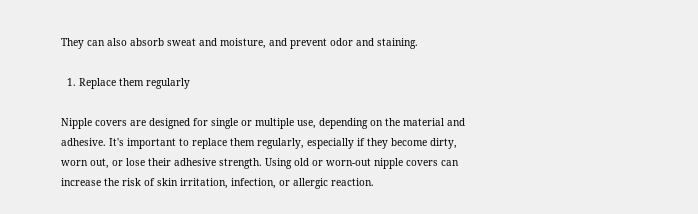They can also absorb sweat and moisture, and prevent odor and staining.

  1. Replace them regularly

Nipple covers are designed for single or multiple use, depending on the material and adhesive. It's important to replace them regularly, especially if they become dirty, worn out, or lose their adhesive strength. Using old or worn-out nipple covers can increase the risk of skin irritation, infection, or allergic reaction.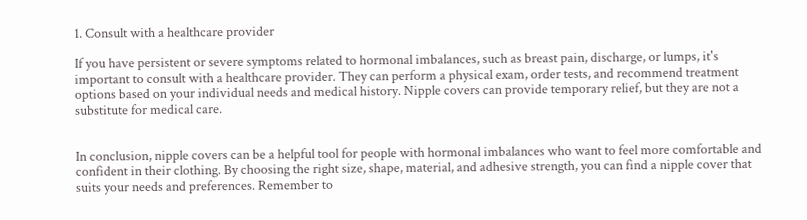1. Consult with a healthcare provider

If you have persistent or severe symptoms related to hormonal imbalances, such as breast pain, discharge, or lumps, it's important to consult with a healthcare provider. They can perform a physical exam, order tests, and recommend treatment options based on your individual needs and medical history. Nipple covers can provide temporary relief, but they are not a substitute for medical care.


In conclusion, nipple covers can be a helpful tool for people with hormonal imbalances who want to feel more comfortable and confident in their clothing. By choosing the right size, shape, material, and adhesive strength, you can find a nipple cover that suits your needs and preferences. Remember to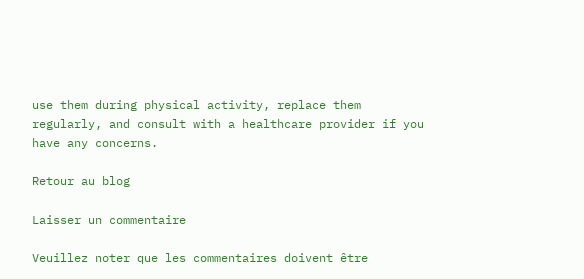use them during physical activity, replace them regularly, and consult with a healthcare provider if you have any concerns.

Retour au blog

Laisser un commentaire

Veuillez noter que les commentaires doivent être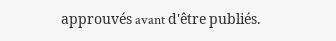approuvés avant d'être publiés.